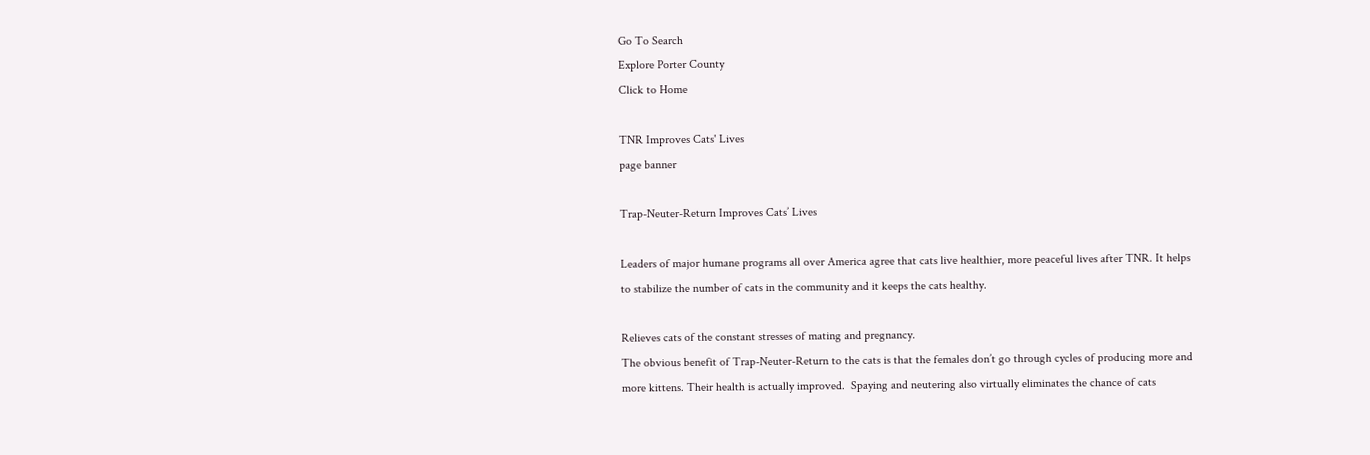Go To Search
Explore Porter County
Click to Home

TNR Improves Cats' Lives
page banner

Trap-Neuter-Return Improves Cats’ Lives

Leaders of major humane programs all over America agree that cats live healthier, more peaceful lives after TNR. It helps to stabilize the number of cats in the community and it keeps the cats healthy.

Relieves cats of the constant stresses of mating and pregnancy.
The obvious benefit of Trap-Neuter-Return to the cats is that the females don’t go through cycles of producing more and more kittens. Their health is actually improved.  Spaying and neutering also virtually eliminates the chance of cats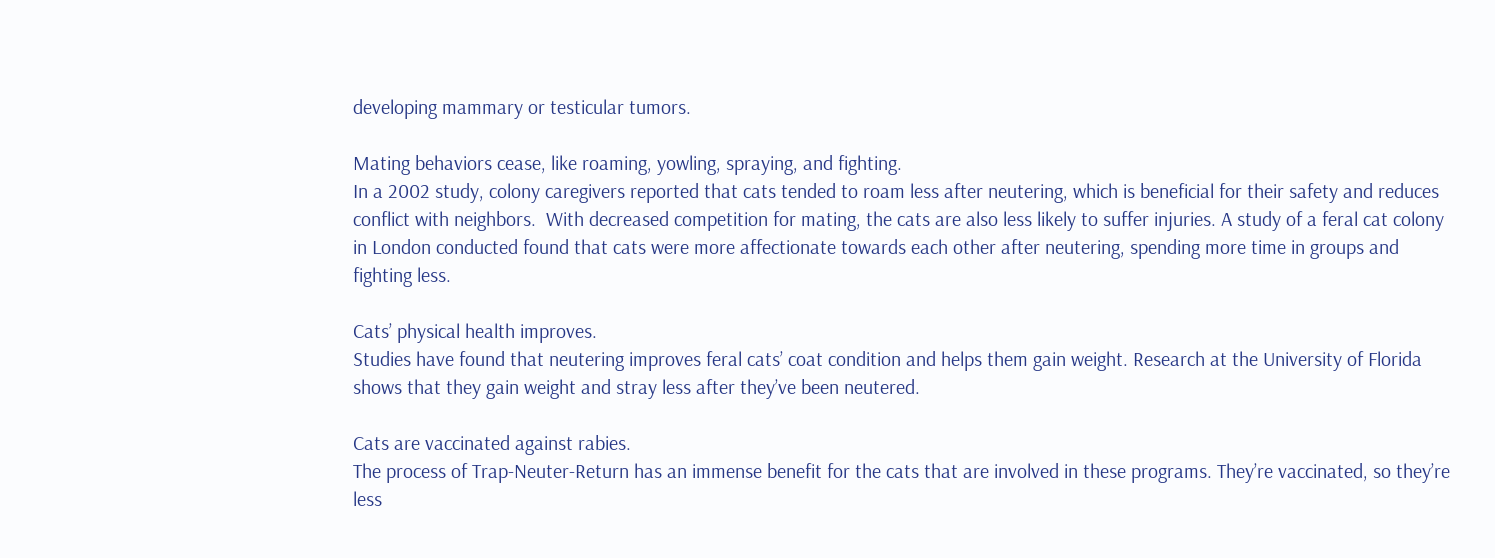developing mammary or testicular tumors.

Mating behaviors cease, like roaming, yowling, spraying, and fighting.
In a 2002 study, colony caregivers reported that cats tended to roam less after neutering, which is beneficial for their safety and reduces conflict with neighbors.  With decreased competition for mating, the cats are also less likely to suffer injuries. A study of a feral cat colony in London conducted found that cats were more affectionate towards each other after neutering, spending more time in groups and fighting less.

Cats’ physical health improves.
Studies have found that neutering improves feral cats’ coat condition and helps them gain weight. Research at the University of Florida shows that they gain weight and stray less after they’ve been neutered.

Cats are vaccinated against rabies.
The process of Trap-Neuter-Return has an immense benefit for the cats that are involved in these programs. They’re vaccinated, so they’re less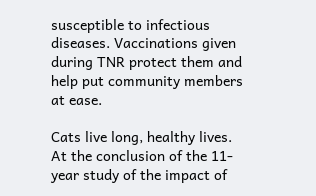susceptible to infectious diseases. Vaccinations given during TNR protect them and help put community members at ease.

Cats live long, healthy lives.
At the conclusion of the 11-year study of the impact of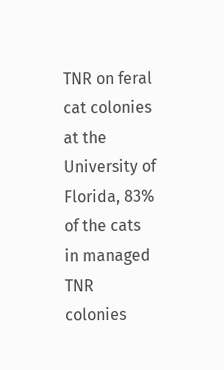TNR on feral cat colonies at the University of Florida, 83% of the cats in managed TNR colonies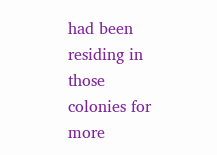had been residing in those colonies for more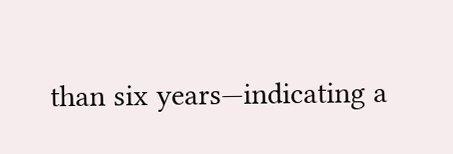than six years—indicating a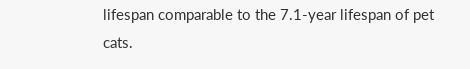lifespan comparable to the 7.1-year lifespan of pet cats.